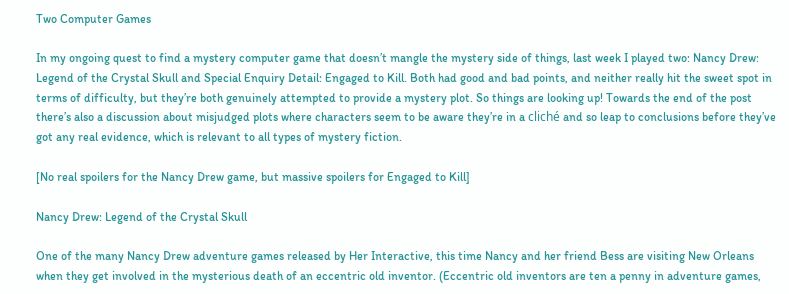Two Computer Games

In my ongoing quest to find a mystery computer game that doesn’t mangle the mystery side of things, last week I played two: Nancy Drew: Legend of the Crystal Skull and Special Enquiry Detail: Engaged to Kill. Both had good and bad points, and neither really hit the sweet spot in terms of difficulty, but they’re both genuinely attempted to provide a mystery plot. So things are looking up! Towards the end of the post there’s also a discussion about misjudged plots where characters seem to be aware they’re in a cliché and so leap to conclusions before they’ve got any real evidence, which is relevant to all types of mystery fiction.

[No real spoilers for the Nancy Drew game, but massive spoilers for Engaged to Kill]

Nancy Drew: Legend of the Crystal Skull

One of the many Nancy Drew adventure games released by Her Interactive, this time Nancy and her friend Bess are visiting New Orleans when they get involved in the mysterious death of an eccentric old inventor. (Eccentric old inventors are ten a penny in adventure games,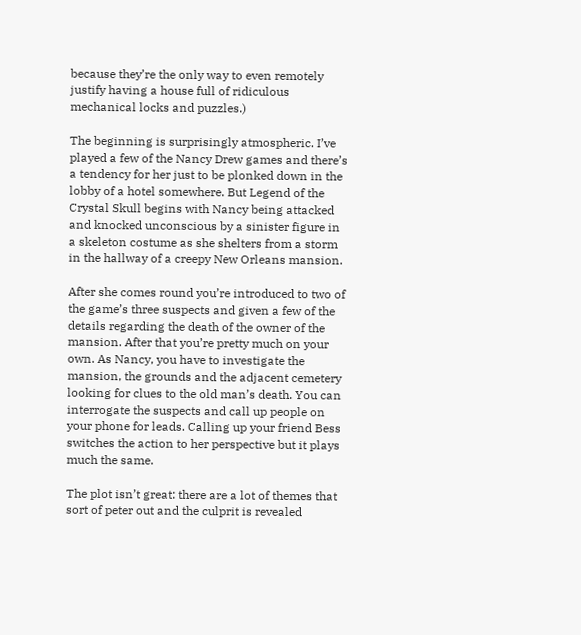because they’re the only way to even remotely justify having a house full of ridiculous mechanical locks and puzzles.)

The beginning is surprisingly atmospheric. I’ve played a few of the Nancy Drew games and there’s a tendency for her just to be plonked down in the lobby of a hotel somewhere. But Legend of the Crystal Skull begins with Nancy being attacked and knocked unconscious by a sinister figure in a skeleton costume as she shelters from a storm in the hallway of a creepy New Orleans mansion.

After she comes round you’re introduced to two of the game’s three suspects and given a few of the details regarding the death of the owner of the mansion. After that you’re pretty much on your own. As Nancy, you have to investigate the mansion, the grounds and the adjacent cemetery looking for clues to the old man’s death. You can interrogate the suspects and call up people on your phone for leads. Calling up your friend Bess switches the action to her perspective but it plays much the same.

The plot isn’t great: there are a lot of themes that sort of peter out and the culprit is revealed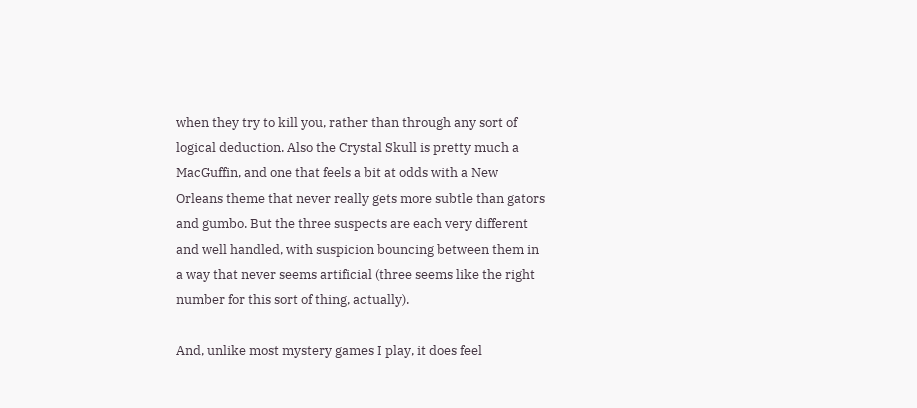when they try to kill you, rather than through any sort of logical deduction. Also the Crystal Skull is pretty much a MacGuffin, and one that feels a bit at odds with a New Orleans theme that never really gets more subtle than gators and gumbo. But the three suspects are each very different and well handled, with suspicion bouncing between them in a way that never seems artificial (three seems like the right number for this sort of thing, actually).

And, unlike most mystery games I play, it does feel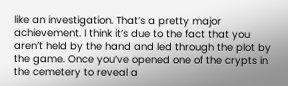like an investigation. That’s a pretty major achievement. I think it’s due to the fact that you aren’t held by the hand and led through the plot by the game. Once you’ve opened one of the crypts in the cemetery to reveal a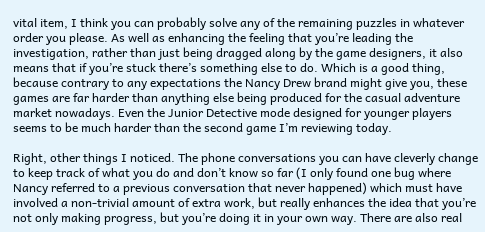vital item, I think you can probably solve any of the remaining puzzles in whatever order you please. As well as enhancing the feeling that you’re leading the investigation, rather than just being dragged along by the game designers, it also means that if you’re stuck there’s something else to do. Which is a good thing, because contrary to any expectations the Nancy Drew brand might give you, these games are far harder than anything else being produced for the casual adventure market nowadays. Even the Junior Detective mode designed for younger players seems to be much harder than the second game I’m reviewing today.

Right, other things I noticed. The phone conversations you can have cleverly change to keep track of what you do and don’t know so far (I only found one bug where Nancy referred to a previous conversation that never happened) which must have involved a non-trivial amount of extra work, but really enhances the idea that you’re not only making progress, but you’re doing it in your own way. There are also real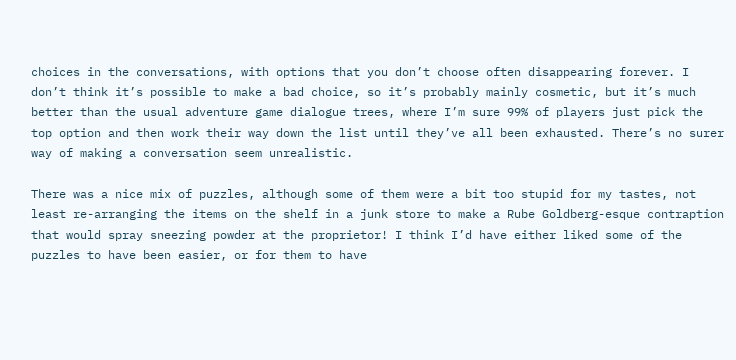choices in the conversations, with options that you don’t choose often disappearing forever. I don’t think it’s possible to make a bad choice, so it’s probably mainly cosmetic, but it’s much better than the usual adventure game dialogue trees, where I’m sure 99% of players just pick the top option and then work their way down the list until they’ve all been exhausted. There’s no surer way of making a conversation seem unrealistic.

There was a nice mix of puzzles, although some of them were a bit too stupid for my tastes, not least re-arranging the items on the shelf in a junk store to make a Rube Goldberg-esque contraption that would spray sneezing powder at the proprietor! I think I’d have either liked some of the puzzles to have been easier, or for them to have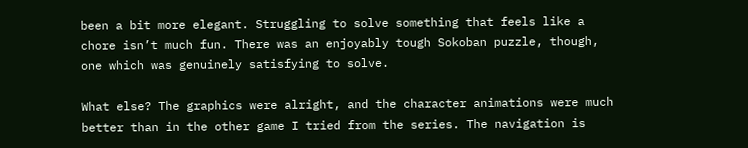been a bit more elegant. Struggling to solve something that feels like a chore isn’t much fun. There was an enjoyably tough Sokoban puzzle, though, one which was genuinely satisfying to solve.

What else? The graphics were alright, and the character animations were much better than in the other game I tried from the series. The navigation is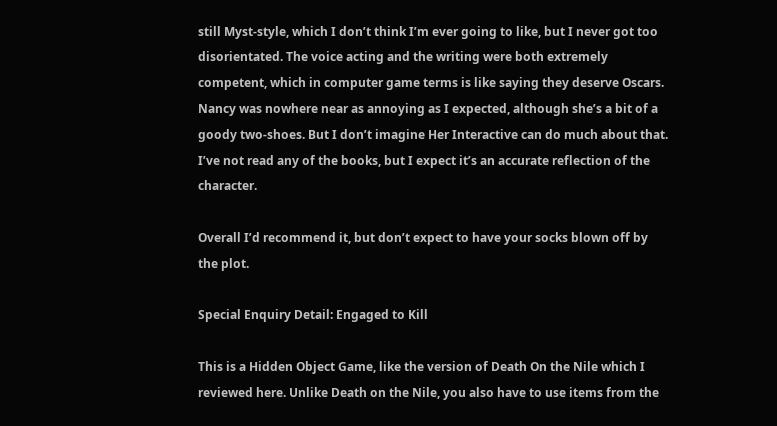still Myst-style, which I don’t think I’m ever going to like, but I never got too disorientated. The voice acting and the writing were both extremely competent, which in computer game terms is like saying they deserve Oscars. Nancy was nowhere near as annoying as I expected, although she’s a bit of a goody two-shoes. But I don’t imagine Her Interactive can do much about that. I’ve not read any of the books, but I expect it’s an accurate reflection of the character.

Overall I’d recommend it, but don’t expect to have your socks blown off by the plot.

Special Enquiry Detail: Engaged to Kill

This is a Hidden Object Game, like the version of Death On the Nile which I reviewed here. Unlike Death on the Nile, you also have to use items from the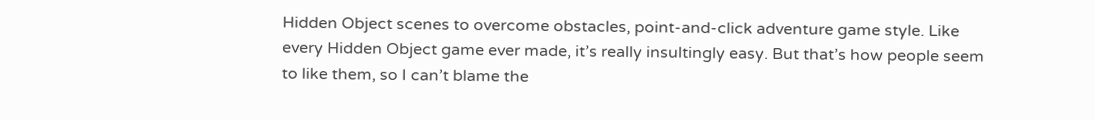Hidden Object scenes to overcome obstacles, point-and-click adventure game style. Like every Hidden Object game ever made, it’s really insultingly easy. But that’s how people seem to like them, so I can’t blame the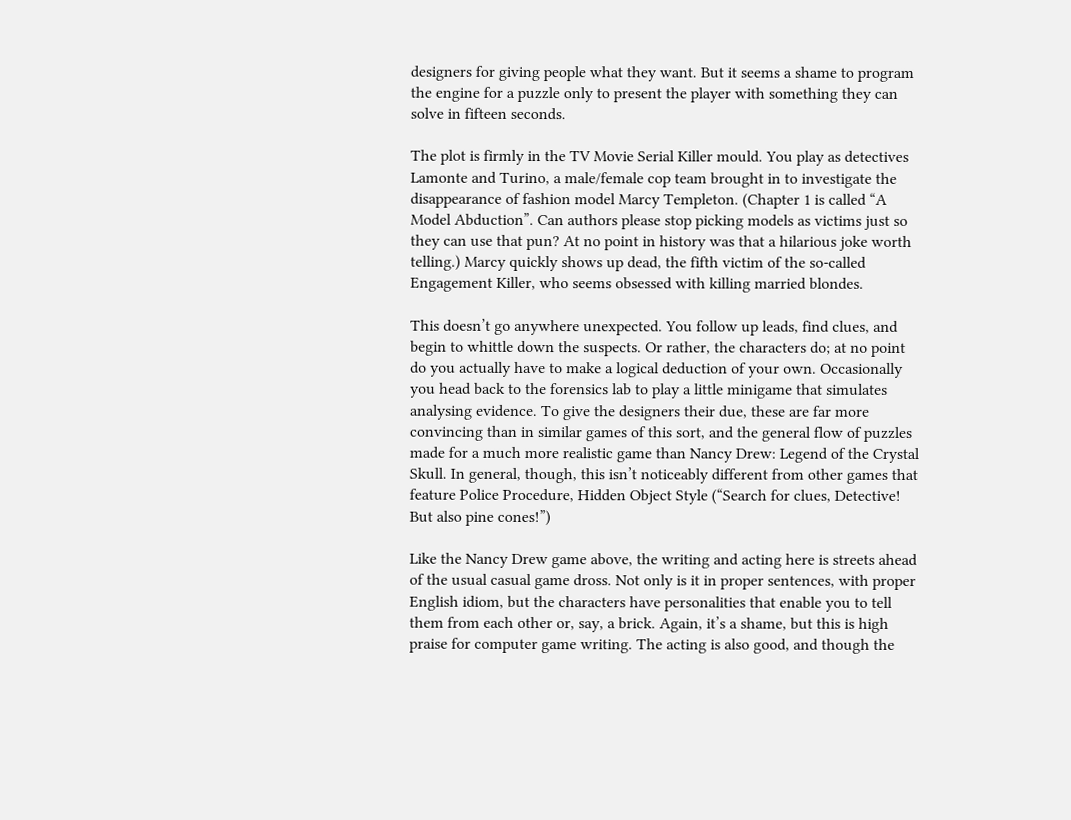designers for giving people what they want. But it seems a shame to program the engine for a puzzle only to present the player with something they can solve in fifteen seconds.

The plot is firmly in the TV Movie Serial Killer mould. You play as detectives Lamonte and Turino, a male/female cop team brought in to investigate the disappearance of fashion model Marcy Templeton. (Chapter 1 is called “A Model Abduction”. Can authors please stop picking models as victims just so they can use that pun? At no point in history was that a hilarious joke worth telling.) Marcy quickly shows up dead, the fifth victim of the so-called Engagement Killer, who seems obsessed with killing married blondes.

This doesn’t go anywhere unexpected. You follow up leads, find clues, and begin to whittle down the suspects. Or rather, the characters do; at no point do you actually have to make a logical deduction of your own. Occasionally you head back to the forensics lab to play a little minigame that simulates analysing evidence. To give the designers their due, these are far more convincing than in similar games of this sort, and the general flow of puzzles made for a much more realistic game than Nancy Drew: Legend of the Crystal Skull. In general, though, this isn’t noticeably different from other games that feature Police Procedure, Hidden Object Style (“Search for clues, Detective! But also pine cones!”)

Like the Nancy Drew game above, the writing and acting here is streets ahead of the usual casual game dross. Not only is it in proper sentences, with proper English idiom, but the characters have personalities that enable you to tell them from each other or, say, a brick. Again, it’s a shame, but this is high praise for computer game writing. The acting is also good, and though the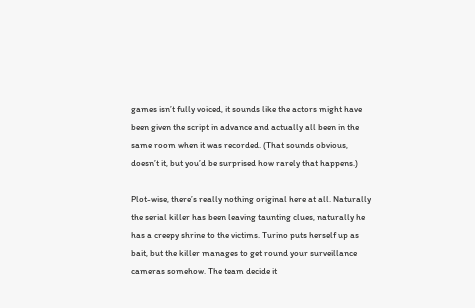games isn’t fully voiced, it sounds like the actors might have been given the script in advance and actually all been in the same room when it was recorded. (That sounds obvious, doesn’t it, but you’d be surprised how rarely that happens.)

Plot-wise, there’s really nothing original here at all. Naturally the serial killer has been leaving taunting clues, naturally he has a creepy shrine to the victims. Turino puts herself up as bait, but the killer manages to get round your surveillance cameras somehow. The team decide it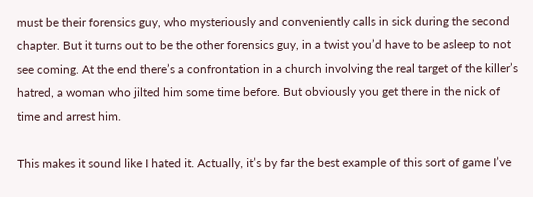must be their forensics guy, who mysteriously and conveniently calls in sick during the second chapter. But it turns out to be the other forensics guy, in a twist you’d have to be asleep to not see coming. At the end there’s a confrontation in a church involving the real target of the killer’s hatred, a woman who jilted him some time before. But obviously you get there in the nick of time and arrest him.

This makes it sound like I hated it. Actually, it’s by far the best example of this sort of game I’ve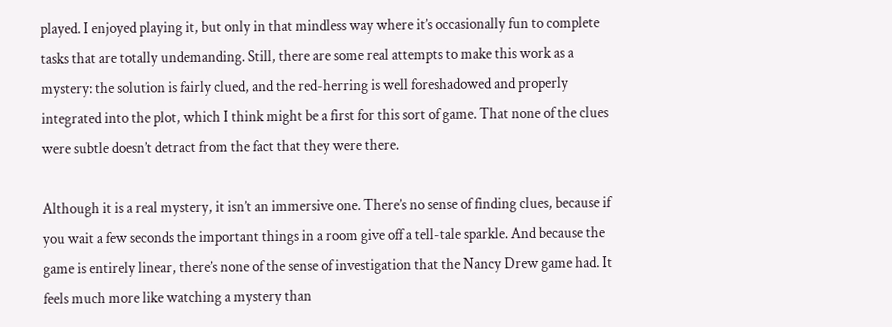played. I enjoyed playing it, but only in that mindless way where it’s occasionally fun to complete tasks that are totally undemanding. Still, there are some real attempts to make this work as a mystery: the solution is fairly clued, and the red-herring is well foreshadowed and properly integrated into the plot, which I think might be a first for this sort of game. That none of the clues were subtle doesn’t detract from the fact that they were there.

Although it is a real mystery, it isn’t an immersive one. There’s no sense of finding clues, because if you wait a few seconds the important things in a room give off a tell-tale sparkle. And because the game is entirely linear, there’s none of the sense of investigation that the Nancy Drew game had. It feels much more like watching a mystery than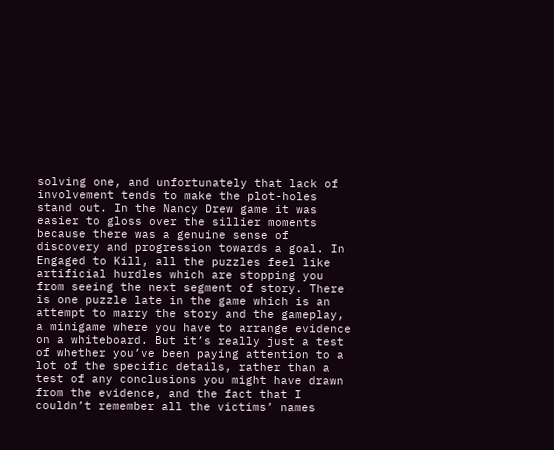solving one, and unfortunately that lack of involvement tends to make the plot-holes stand out. In the Nancy Drew game it was easier to gloss over the sillier moments because there was a genuine sense of discovery and progression towards a goal. In Engaged to Kill, all the puzzles feel like artificial hurdles which are stopping you from seeing the next segment of story. There is one puzzle late in the game which is an attempt to marry the story and the gameplay, a minigame where you have to arrange evidence on a whiteboard. But it’s really just a test of whether you’ve been paying attention to a lot of the specific details, rather than a test of any conclusions you might have drawn from the evidence, and the fact that I couldn’t remember all the victims’ names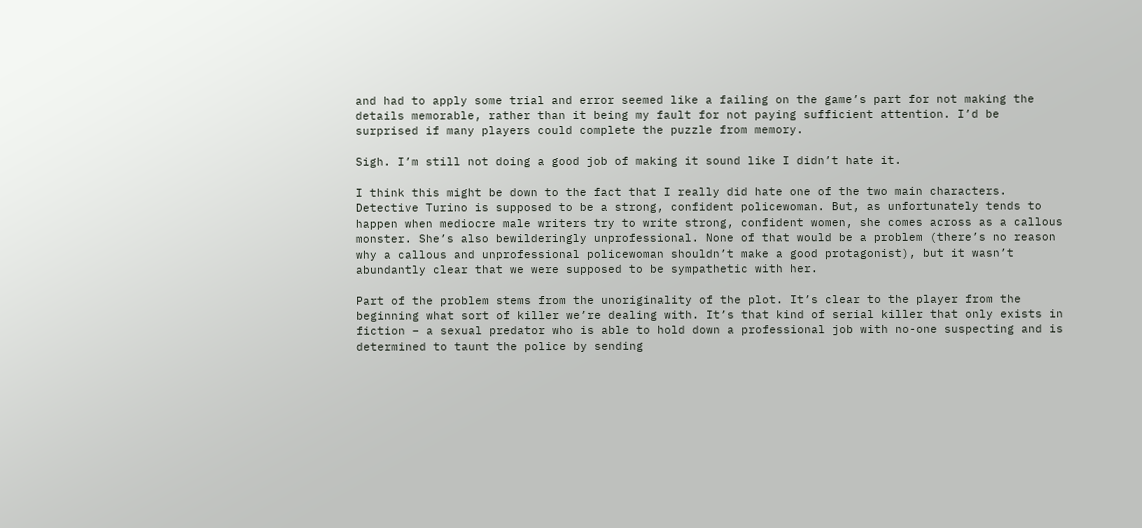and had to apply some trial and error seemed like a failing on the game’s part for not making the details memorable, rather than it being my fault for not paying sufficient attention. I’d be surprised if many players could complete the puzzle from memory.

Sigh. I’m still not doing a good job of making it sound like I didn’t hate it.

I think this might be down to the fact that I really did hate one of the two main characters. Detective Turino is supposed to be a strong, confident policewoman. But, as unfortunately tends to happen when mediocre male writers try to write strong, confident women, she comes across as a callous monster. She’s also bewilderingly unprofessional. None of that would be a problem (there’s no reason why a callous and unprofessional policewoman shouldn’t make a good protagonist), but it wasn’t abundantly clear that we were supposed to be sympathetic with her.

Part of the problem stems from the unoriginality of the plot. It’s clear to the player from the beginning what sort of killer we’re dealing with. It’s that kind of serial killer that only exists in fiction – a sexual predator who is able to hold down a professional job with no-one suspecting and is determined to taunt the police by sending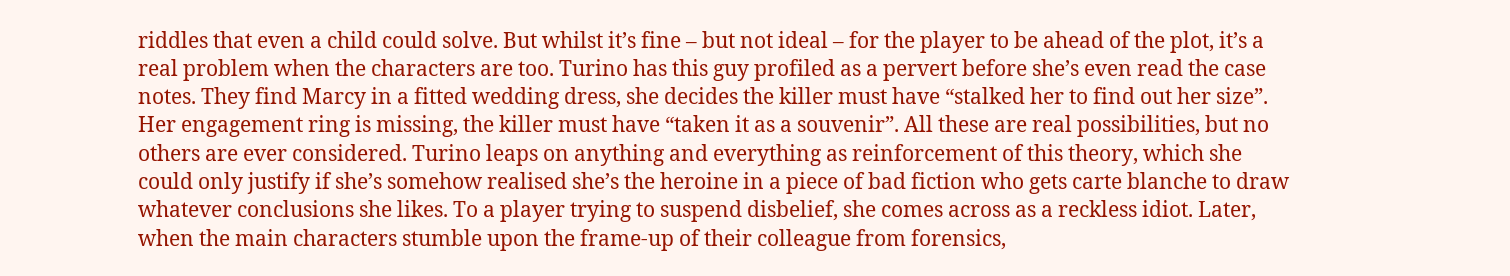riddles that even a child could solve. But whilst it’s fine – but not ideal – for the player to be ahead of the plot, it’s a real problem when the characters are too. Turino has this guy profiled as a pervert before she’s even read the case notes. They find Marcy in a fitted wedding dress, she decides the killer must have “stalked her to find out her size”. Her engagement ring is missing, the killer must have “taken it as a souvenir”. All these are real possibilities, but no others are ever considered. Turino leaps on anything and everything as reinforcement of this theory, which she could only justify if she’s somehow realised she’s the heroine in a piece of bad fiction who gets carte blanche to draw whatever conclusions she likes. To a player trying to suspend disbelief, she comes across as a reckless idiot. Later, when the main characters stumble upon the frame-up of their colleague from forensics,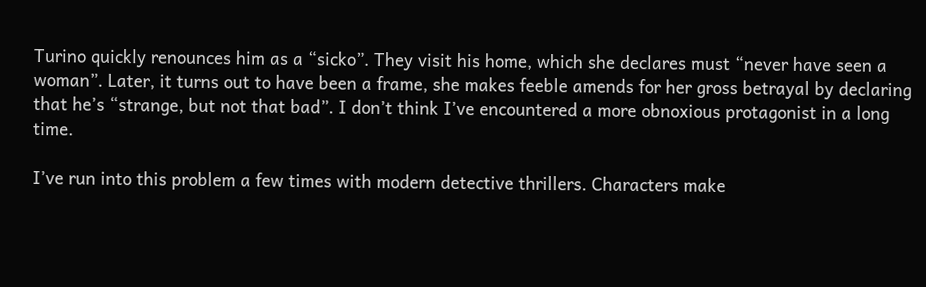Turino quickly renounces him as a “sicko”. They visit his home, which she declares must “never have seen a woman”. Later, it turns out to have been a frame, she makes feeble amends for her gross betrayal by declaring that he’s “strange, but not that bad”. I don’t think I’ve encountered a more obnoxious protagonist in a long time.

I’ve run into this problem a few times with modern detective thrillers. Characters make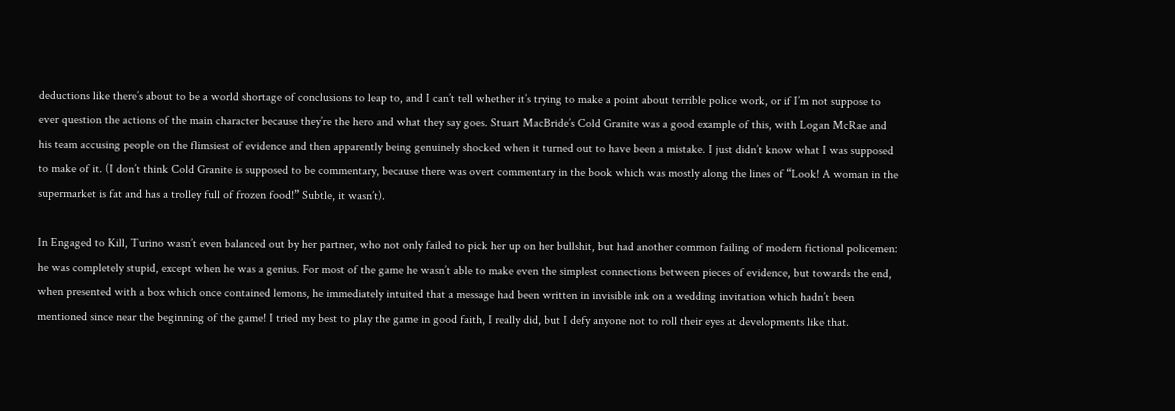deductions like there’s about to be a world shortage of conclusions to leap to, and I can’t tell whether it’s trying to make a point about terrible police work, or if I’m not suppose to ever question the actions of the main character because they’re the hero and what they say goes. Stuart MacBride’s Cold Granite was a good example of this, with Logan McRae and his team accusing people on the flimsiest of evidence and then apparently being genuinely shocked when it turned out to have been a mistake. I just didn’t know what I was supposed to make of it. (I don’t think Cold Granite is supposed to be commentary, because there was overt commentary in the book which was mostly along the lines of “Look! A woman in the supermarket is fat and has a trolley full of frozen food!” Subtle, it wasn’t).

In Engaged to Kill, Turino wasn’t even balanced out by her partner, who not only failed to pick her up on her bullshit, but had another common failing of modern fictional policemen: he was completely stupid, except when he was a genius. For most of the game he wasn’t able to make even the simplest connections between pieces of evidence, but towards the end, when presented with a box which once contained lemons, he immediately intuited that a message had been written in invisible ink on a wedding invitation which hadn’t been mentioned since near the beginning of the game! I tried my best to play the game in good faith, I really did, but I defy anyone not to roll their eyes at developments like that.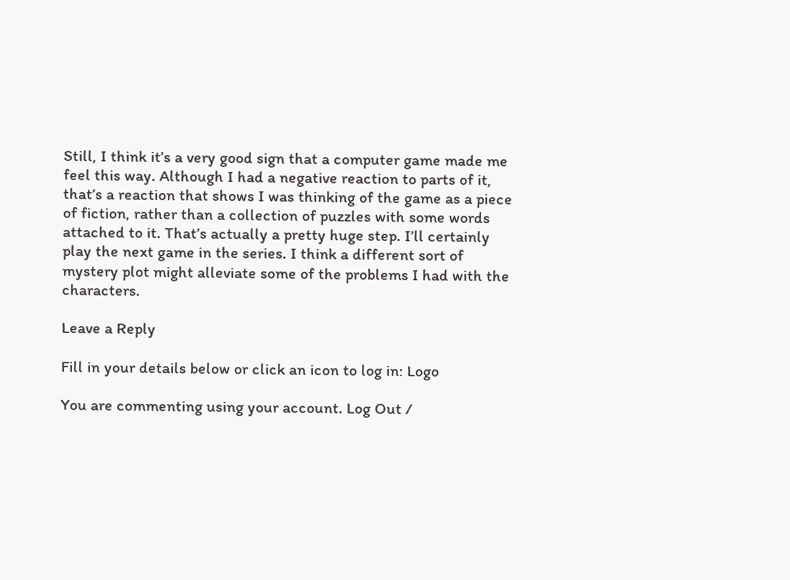Still, I think it’s a very good sign that a computer game made me feel this way. Although I had a negative reaction to parts of it, that’s a reaction that shows I was thinking of the game as a piece of fiction, rather than a collection of puzzles with some words attached to it. That’s actually a pretty huge step. I’ll certainly play the next game in the series. I think a different sort of mystery plot might alleviate some of the problems I had with the characters.

Leave a Reply

Fill in your details below or click an icon to log in: Logo

You are commenting using your account. Log Out /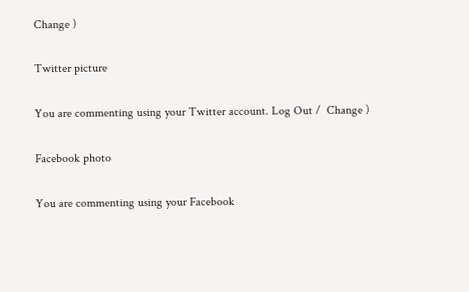Change )

Twitter picture

You are commenting using your Twitter account. Log Out /  Change )

Facebook photo

You are commenting using your Facebook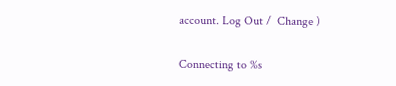account. Log Out /  Change )

Connecting to %s